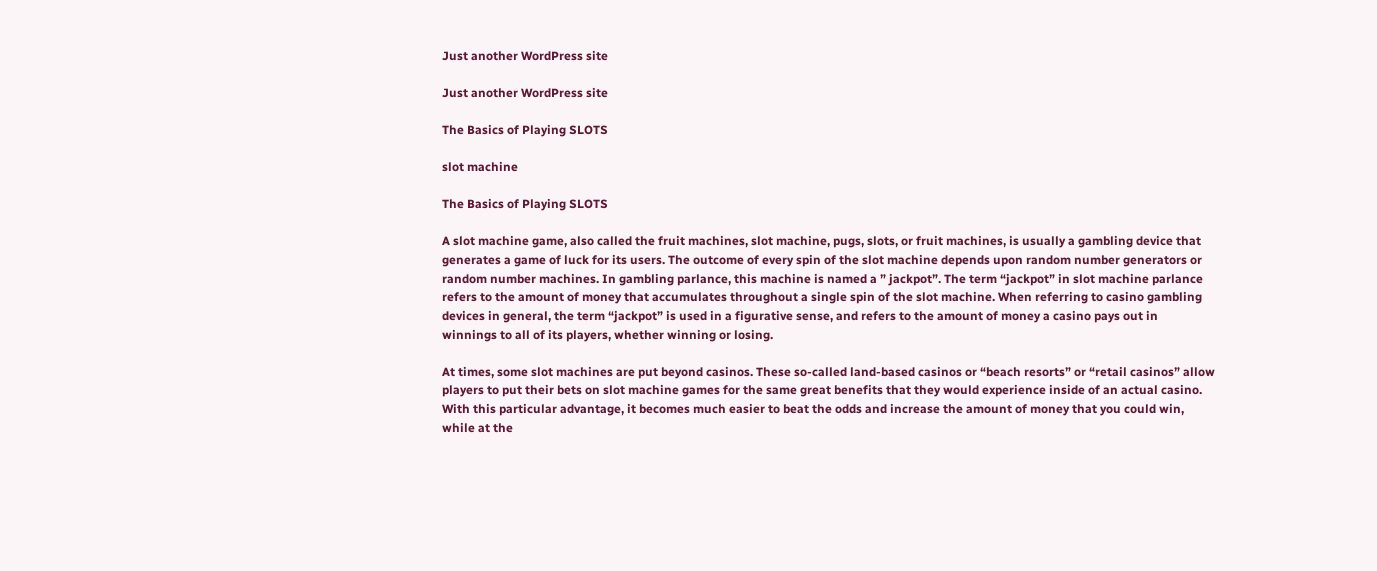Just another WordPress site

Just another WordPress site

The Basics of Playing SLOTS

slot machine

The Basics of Playing SLOTS

A slot machine game, also called the fruit machines, slot machine, pugs, slots, or fruit machines, is usually a gambling device that generates a game of luck for its users. The outcome of every spin of the slot machine depends upon random number generators or random number machines. In gambling parlance, this machine is named a ” jackpot”. The term “jackpot” in slot machine parlance refers to the amount of money that accumulates throughout a single spin of the slot machine. When referring to casino gambling devices in general, the term “jackpot” is used in a figurative sense, and refers to the amount of money a casino pays out in winnings to all of its players, whether winning or losing.

At times, some slot machines are put beyond casinos. These so-called land-based casinos or “beach resorts” or “retail casinos” allow players to put their bets on slot machine games for the same great benefits that they would experience inside of an actual casino. With this particular advantage, it becomes much easier to beat the odds and increase the amount of money that you could win, while at the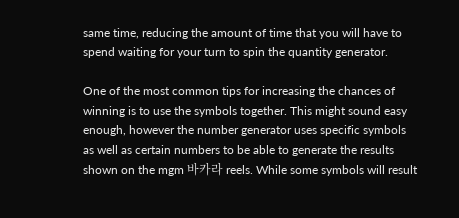same time, reducing the amount of time that you will have to spend waiting for your turn to spin the quantity generator.

One of the most common tips for increasing the chances of winning is to use the symbols together. This might sound easy enough, however the number generator uses specific symbols as well as certain numbers to be able to generate the results shown on the mgm 바카라 reels. While some symbols will result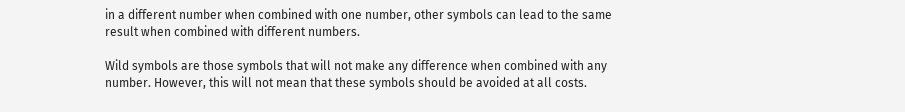in a different number when combined with one number, other symbols can lead to the same result when combined with different numbers.

Wild symbols are those symbols that will not make any difference when combined with any number. However, this will not mean that these symbols should be avoided at all costs.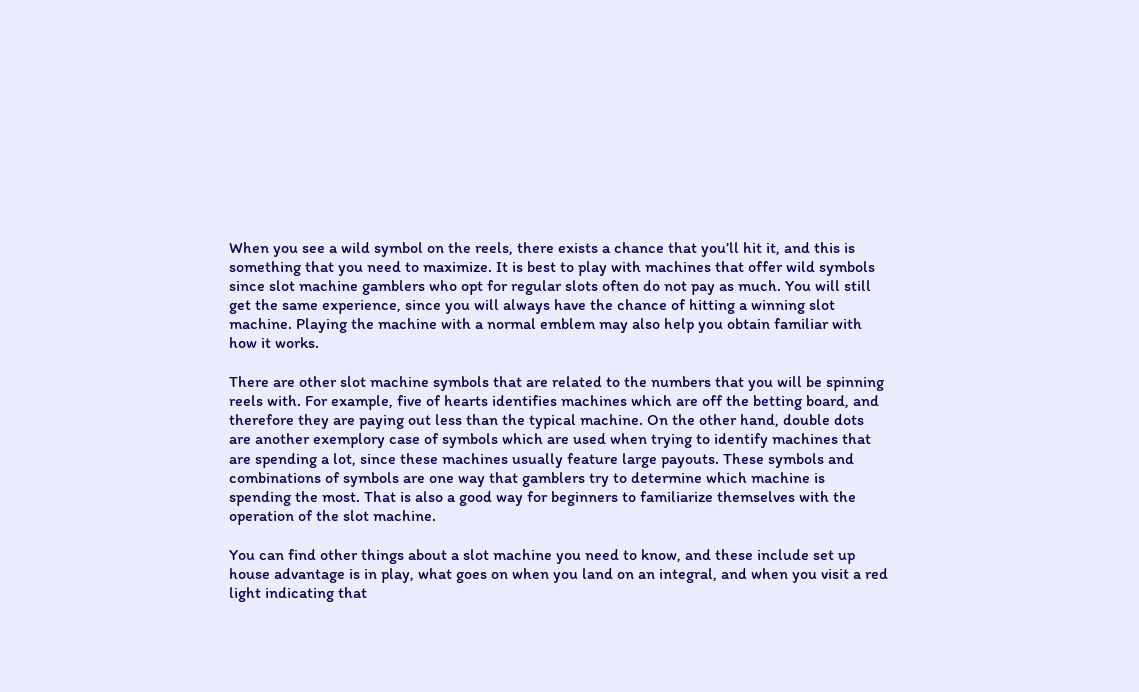When you see a wild symbol on the reels, there exists a chance that you’ll hit it, and this is something that you need to maximize. It is best to play with machines that offer wild symbols since slot machine gamblers who opt for regular slots often do not pay as much. You will still get the same experience, since you will always have the chance of hitting a winning slot machine. Playing the machine with a normal emblem may also help you obtain familiar with how it works.

There are other slot machine symbols that are related to the numbers that you will be spinning reels with. For example, five of hearts identifies machines which are off the betting board, and therefore they are paying out less than the typical machine. On the other hand, double dots are another exemplory case of symbols which are used when trying to identify machines that are spending a lot, since these machines usually feature large payouts. These symbols and combinations of symbols are one way that gamblers try to determine which machine is spending the most. That is also a good way for beginners to familiarize themselves with the operation of the slot machine.

You can find other things about a slot machine you need to know, and these include set up house advantage is in play, what goes on when you land on an integral, and when you visit a red light indicating that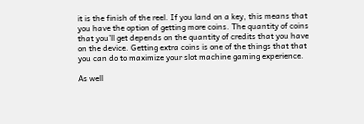it is the finish of the reel. If you land on a key, this means that you have the option of getting more coins. The quantity of coins that you’ll get depends on the quantity of credits that you have on the device. Getting extra coins is one of the things that that you can do to maximize your slot machine gaming experience.

As well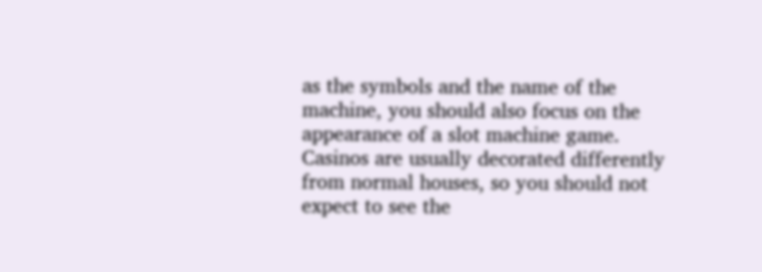as the symbols and the name of the machine, you should also focus on the appearance of a slot machine game. Casinos are usually decorated differently from normal houses, so you should not expect to see the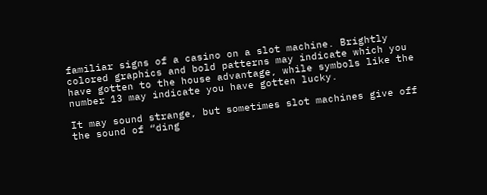familiar signs of a casino on a slot machine. Brightly colored graphics and bold patterns may indicate which you have gotten to the house advantage, while symbols like the number 13 may indicate you have gotten lucky.

It may sound strange, but sometimes slot machines give off the sound of “ding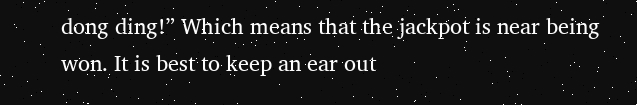dong ding!” Which means that the jackpot is near being won. It is best to keep an ear out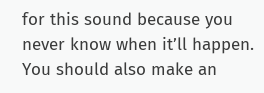for this sound because you never know when it’ll happen. You should also make an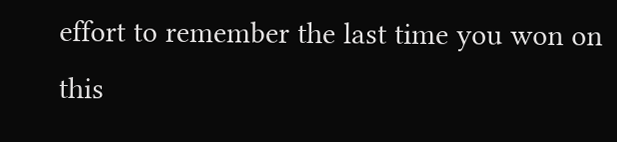effort to remember the last time you won on this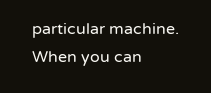particular machine. When you can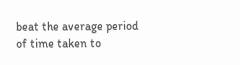beat the average period of time taken to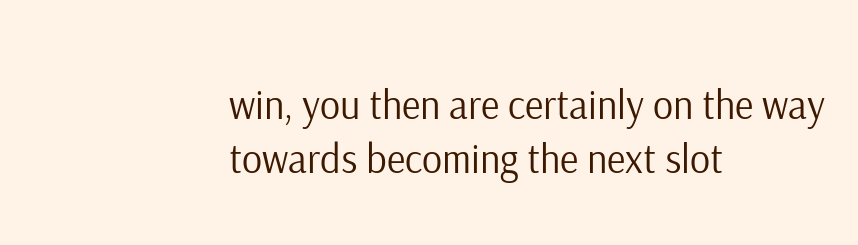win, you then are certainly on the way towards becoming the next slot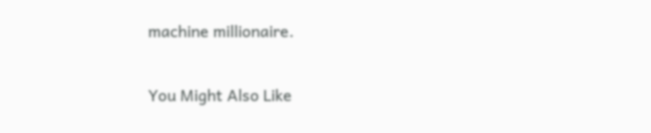machine millionaire.

You Might Also Like